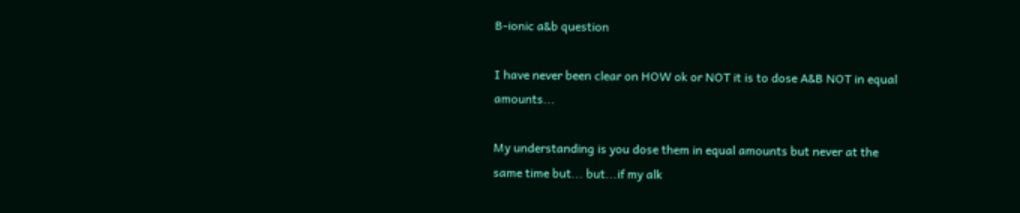B-ionic a&b question

I have never been clear on HOW ok or NOT it is to dose A&B NOT in equal amounts...

My understanding is you dose them in equal amounts but never at the same time but... but...if my alk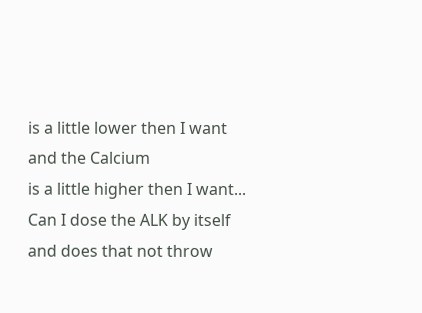is a little lower then I want and the Calcium
is a little higher then I want... Can I dose the ALK by itself and does that not throw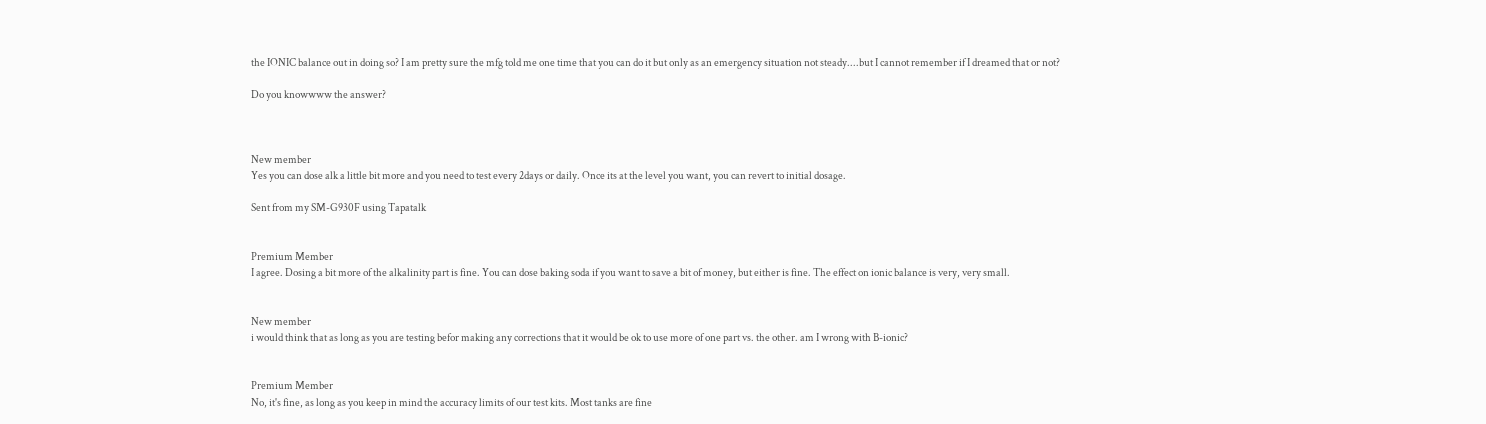the IONIC balance out in doing so? I am pretty sure the mfg told me one time that you can do it but only as an emergency situation not steady....but I cannot remember if I dreamed that or not?

Do you knowwww the answer?



New member
Yes you can dose alk a little bit more and you need to test every 2days or daily. Once its at the level you want, you can revert to initial dosage.

Sent from my SM-G930F using Tapatalk


Premium Member
I agree. Dosing a bit more of the alkalinity part is fine. You can dose baking soda if you want to save a bit of money, but either is fine. The effect on ionic balance is very, very small.


New member
i would think that as long as you are testing befor making any corrections that it would be ok to use more of one part vs. the other. am I wrong with B-ionic?


Premium Member
No, it's fine, as long as you keep in mind the accuracy limits of our test kits. Most tanks are fine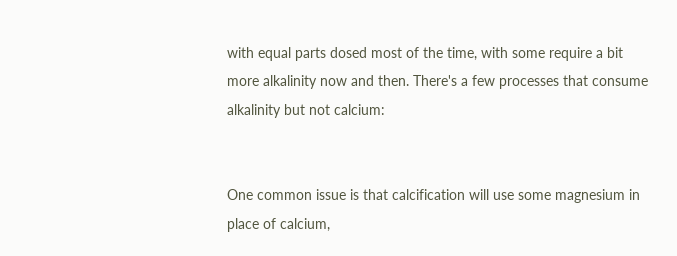with equal parts dosed most of the time, with some require a bit more alkalinity now and then. There's a few processes that consume alkalinity but not calcium:


One common issue is that calcification will use some magnesium in place of calcium,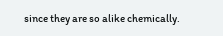since they are so alike chemically.